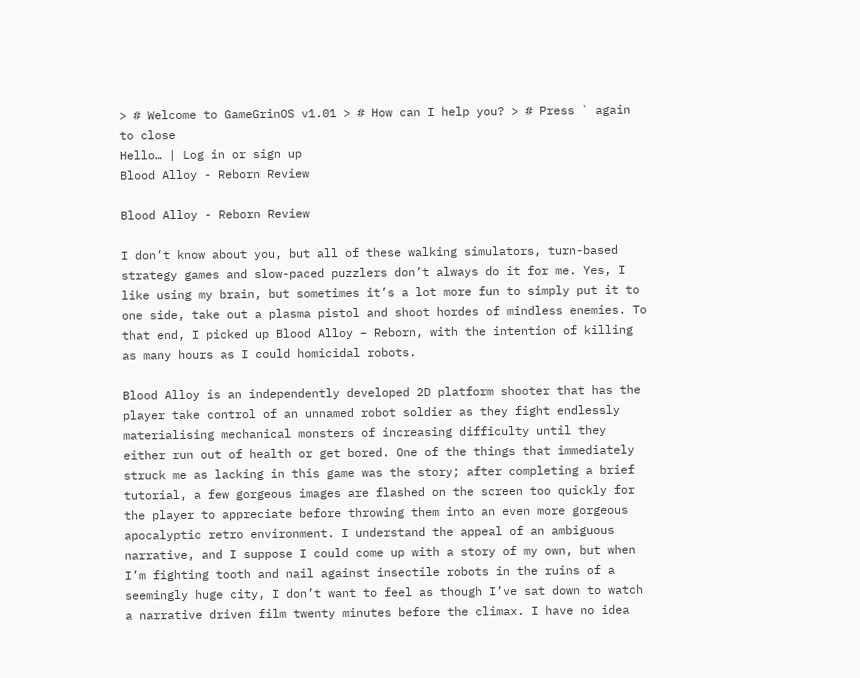> # Welcome to GameGrinOS v1.01 > # How can I help you? > # Press ` again to close
Hello… | Log in or sign up
Blood Alloy - Reborn Review

Blood Alloy - Reborn Review

I don’t know about you, but all of these walking simulators, turn-based strategy games and slow-paced puzzlers don’t always do it for me. Yes, I like using my brain, but sometimes it’s a lot more fun to simply put it to one side, take out a plasma pistol and shoot hordes of mindless enemies. To that end, I picked up Blood Alloy – Reborn, with the intention of killing as many hours as I could homicidal robots.

Blood Alloy is an independently developed 2D platform shooter that has the player take control of an unnamed robot soldier as they fight endlessly materialising mechanical monsters of increasing difficulty until they either run out of health or get bored. One of the things that immediately struck me as lacking in this game was the story; after completing a brief tutorial, a few gorgeous images are flashed on the screen too quickly for the player to appreciate before throwing them into an even more gorgeous apocalyptic retro environment. I understand the appeal of an ambiguous narrative, and I suppose I could come up with a story of my own, but when I’m fighting tooth and nail against insectile robots in the ruins of a seemingly huge city, I don’t want to feel as though I’ve sat down to watch a narrative driven film twenty minutes before the climax. I have no idea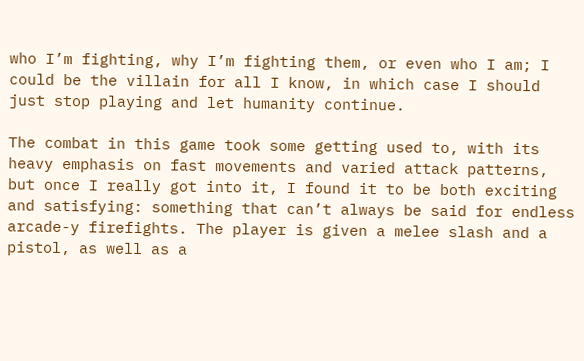who I’m fighting, why I’m fighting them, or even who I am; I could be the villain for all I know, in which case I should just stop playing and let humanity continue.

The combat in this game took some getting used to, with its heavy emphasis on fast movements and varied attack patterns, but once I really got into it, I found it to be both exciting and satisfying: something that can’t always be said for endless arcade-y firefights. The player is given a melee slash and a pistol, as well as a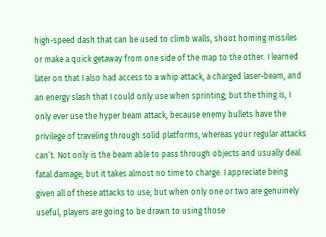high-speed dash that can be used to climb walls, shoot homing missiles or make a quick getaway from one side of the map to the other. I learned later on that I also had access to a whip attack, a charged laser-beam, and an energy slash that I could only use when sprinting; but the thing is, I only ever use the hyper beam attack, because enemy bullets have the privilege of traveling through solid platforms, whereas your regular attacks can’t. Not only is the beam able to pass through objects and usually deal fatal damage, but it takes almost no time to charge. I appreciate being given all of these attacks to use, but when only one or two are genuinely useful, players are going to be drawn to using those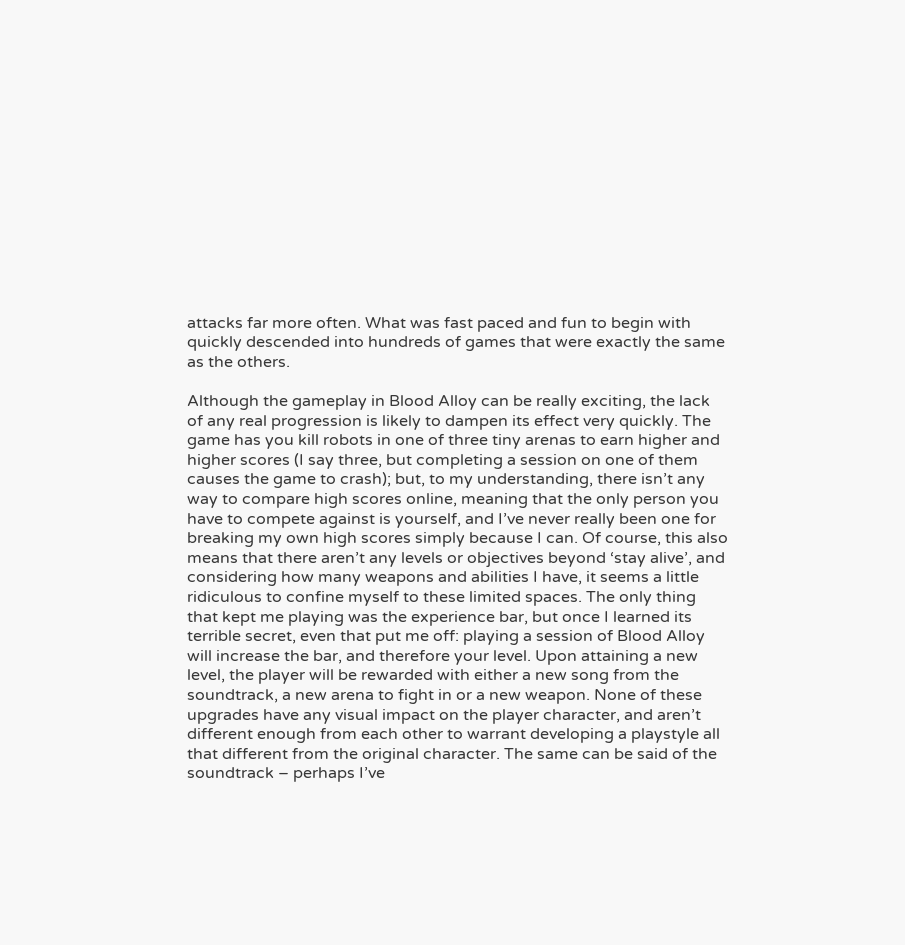attacks far more often. What was fast paced and fun to begin with quickly descended into hundreds of games that were exactly the same as the others.

Although the gameplay in Blood Alloy can be really exciting, the lack of any real progression is likely to dampen its effect very quickly. The game has you kill robots in one of three tiny arenas to earn higher and higher scores (I say three, but completing a session on one of them causes the game to crash); but, to my understanding, there isn’t any way to compare high scores online, meaning that the only person you have to compete against is yourself, and I’ve never really been one for breaking my own high scores simply because I can. Of course, this also means that there aren’t any levels or objectives beyond ‘stay alive’, and considering how many weapons and abilities I have, it seems a little ridiculous to confine myself to these limited spaces. The only thing that kept me playing was the experience bar, but once I learned its terrible secret, even that put me off: playing a session of Blood Alloy will increase the bar, and therefore your level. Upon attaining a new level, the player will be rewarded with either a new song from the soundtrack, a new arena to fight in or a new weapon. None of these upgrades have any visual impact on the player character, and aren’t different enough from each other to warrant developing a playstyle all that different from the original character. The same can be said of the soundtrack – perhaps I’ve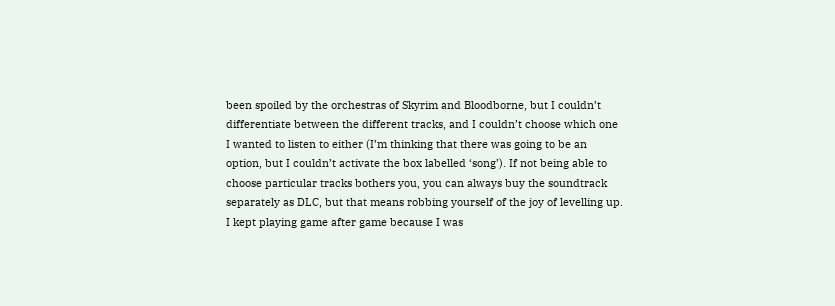been spoiled by the orchestras of Skyrim and Bloodborne, but I couldn’t differentiate between the different tracks, and I couldn’t choose which one I wanted to listen to either (I’m thinking that there was going to be an option, but I couldn’t activate the box labelled ‘song’). If not being able to choose particular tracks bothers you, you can always buy the soundtrack separately as DLC, but that means robbing yourself of the joy of levelling up. I kept playing game after game because I was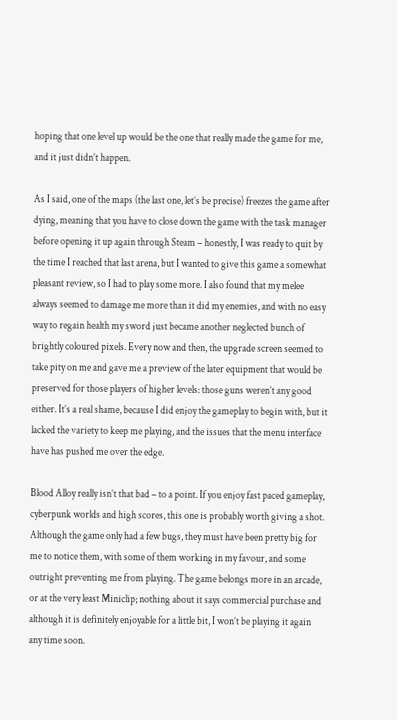hoping that one level up would be the one that really made the game for me, and it just didn’t happen.

As I said, one of the maps (the last one, let’s be precise) freezes the game after dying, meaning that you have to close down the game with the task manager before opening it up again through Steam – honestly, I was ready to quit by the time I reached that last arena, but I wanted to give this game a somewhat pleasant review, so I had to play some more. I also found that my melee always seemed to damage me more than it did my enemies, and with no easy way to regain health my sword just became another neglected bunch of brightly coloured pixels. Every now and then, the upgrade screen seemed to take pity on me and gave me a preview of the later equipment that would be preserved for those players of higher levels: those guns weren’t any good either. It’s a real shame, because I did enjoy the gameplay to begin with, but it lacked the variety to keep me playing, and the issues that the menu interface have has pushed me over the edge.

Blood Alloy really isn’t that bad – to a point. If you enjoy fast paced gameplay, cyberpunk worlds and high scores, this one is probably worth giving a shot. Although the game only had a few bugs, they must have been pretty big for me to notice them, with some of them working in my favour, and some outright preventing me from playing. The game belongs more in an arcade, or at the very least Miniclip; nothing about it says commercial purchase and although it is definitely enjoyable for a little bit, I won’t be playing it again any time soon.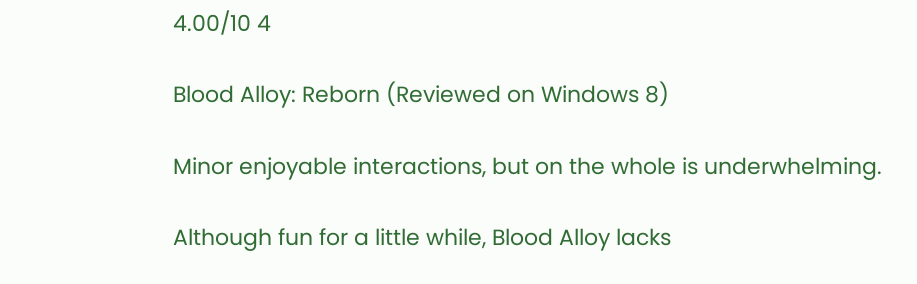4.00/10 4

Blood Alloy: Reborn (Reviewed on Windows 8)

Minor enjoyable interactions, but on the whole is underwhelming.

Although fun for a little while, Blood Alloy lacks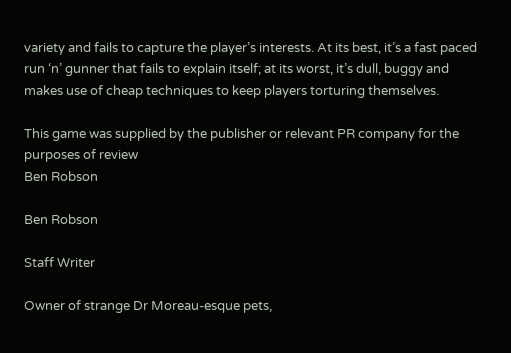variety and fails to capture the player’s interests. At its best, it’s a fast paced run ‘n’ gunner that fails to explain itself; at its worst, it’s dull, buggy and makes use of cheap techniques to keep players torturing themselves.

This game was supplied by the publisher or relevant PR company for the purposes of review
Ben Robson

Ben Robson

Staff Writer

Owner of strange Dr Moreau-esque pets,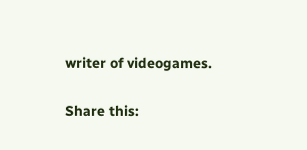writer of videogames.

Share this: